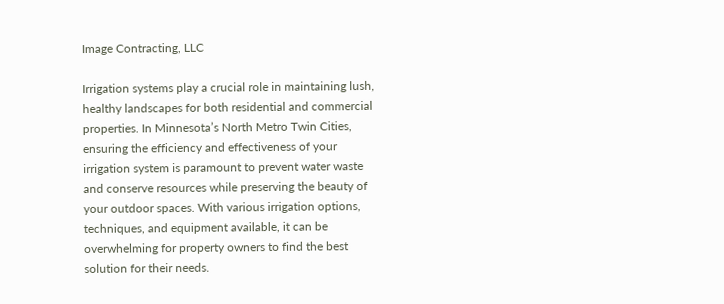Image Contracting, LLC

Irrigation systems play a crucial role in maintaining lush, healthy landscapes for both residential and commercial properties. In Minnesota’s North Metro Twin Cities, ensuring the efficiency and effectiveness of your irrigation system is paramount to prevent water waste and conserve resources while preserving the beauty of your outdoor spaces. With various irrigation options, techniques, and equipment available, it can be overwhelming for property owners to find the best solution for their needs.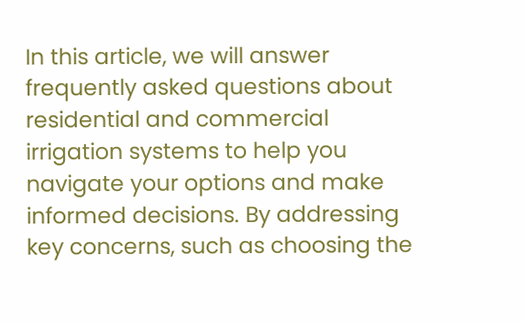In this article, we will answer frequently asked questions about residential and commercial irrigation systems to help you navigate your options and make informed decisions. By addressing key concerns, such as choosing the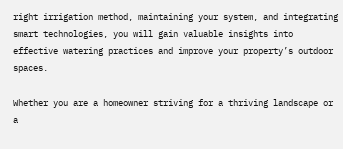right irrigation method, maintaining your system, and integrating smart technologies, you will gain valuable insights into effective watering practices and improve your property’s outdoor spaces.

Whether you are a homeowner striving for a thriving landscape or a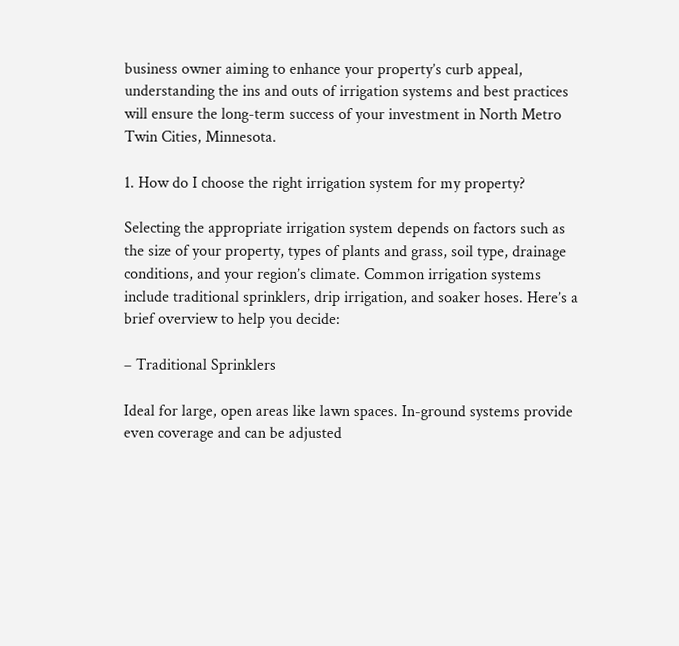business owner aiming to enhance your property’s curb appeal, understanding the ins and outs of irrigation systems and best practices will ensure the long-term success of your investment in North Metro Twin Cities, Minnesota.

1. How do I choose the right irrigation system for my property?

Selecting the appropriate irrigation system depends on factors such as the size of your property, types of plants and grass, soil type, drainage conditions, and your region’s climate. Common irrigation systems include traditional sprinklers, drip irrigation, and soaker hoses. Here’s a brief overview to help you decide:

– Traditional Sprinklers

Ideal for large, open areas like lawn spaces. In-ground systems provide even coverage and can be adjusted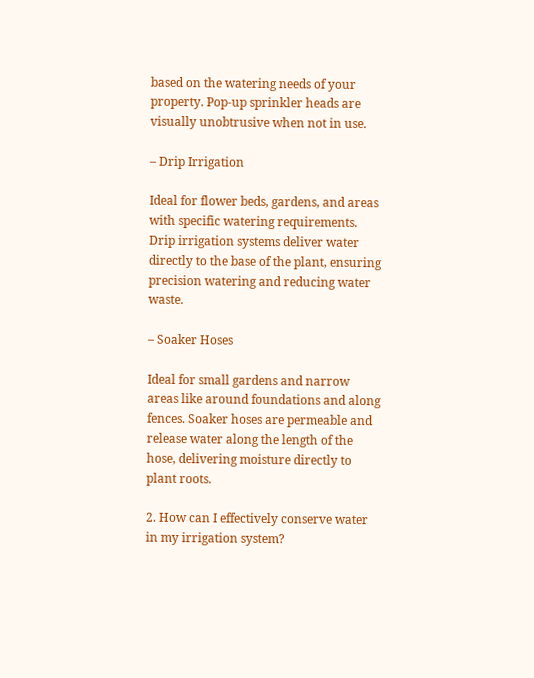based on the watering needs of your property. Pop-up sprinkler heads are visually unobtrusive when not in use.

– Drip Irrigation

Ideal for flower beds, gardens, and areas with specific watering requirements. Drip irrigation systems deliver water directly to the base of the plant, ensuring precision watering and reducing water waste.

– Soaker Hoses

Ideal for small gardens and narrow areas like around foundations and along fences. Soaker hoses are permeable and release water along the length of the hose, delivering moisture directly to plant roots.

2. How can I effectively conserve water in my irrigation system?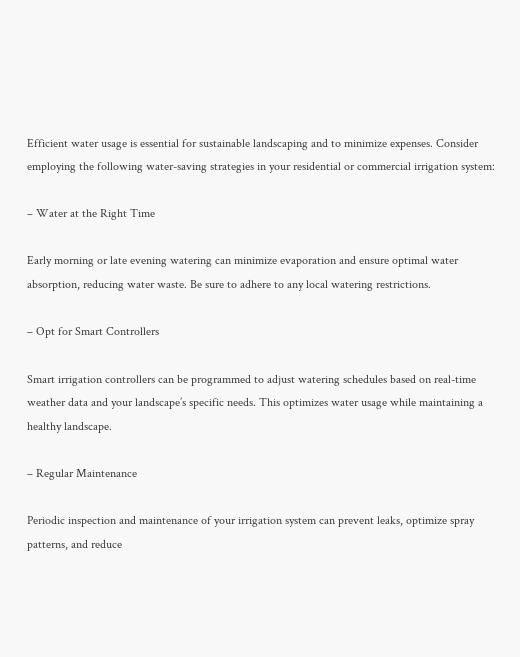Efficient water usage is essential for sustainable landscaping and to minimize expenses. Consider employing the following water-saving strategies in your residential or commercial irrigation system:

– Water at the Right Time

Early morning or late evening watering can minimize evaporation and ensure optimal water absorption, reducing water waste. Be sure to adhere to any local watering restrictions.

– Opt for Smart Controllers

Smart irrigation controllers can be programmed to adjust watering schedules based on real-time weather data and your landscape’s specific needs. This optimizes water usage while maintaining a healthy landscape.

– Regular Maintenance

Periodic inspection and maintenance of your irrigation system can prevent leaks, optimize spray patterns, and reduce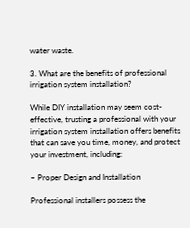water waste.

3. What are the benefits of professional irrigation system installation?

While DIY installation may seem cost-effective, trusting a professional with your irrigation system installation offers benefits that can save you time, money, and protect your investment, including:

– Proper Design and Installation

Professional installers possess the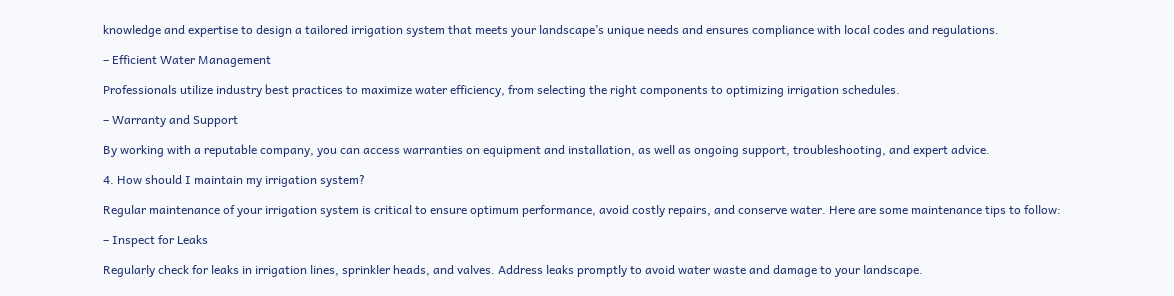knowledge and expertise to design a tailored irrigation system that meets your landscape’s unique needs and ensures compliance with local codes and regulations.

– Efficient Water Management

Professionals utilize industry best practices to maximize water efficiency, from selecting the right components to optimizing irrigation schedules.

– Warranty and Support

By working with a reputable company, you can access warranties on equipment and installation, as well as ongoing support, troubleshooting, and expert advice.

4. How should I maintain my irrigation system?

Regular maintenance of your irrigation system is critical to ensure optimum performance, avoid costly repairs, and conserve water. Here are some maintenance tips to follow:

– Inspect for Leaks

Regularly check for leaks in irrigation lines, sprinkler heads, and valves. Address leaks promptly to avoid water waste and damage to your landscape.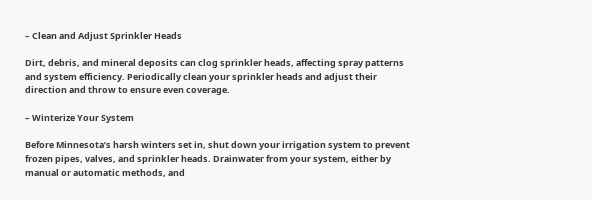– Clean and Adjust Sprinkler Heads

Dirt, debris, and mineral deposits can clog sprinkler heads, affecting spray patterns and system efficiency. Periodically clean your sprinkler heads and adjust their direction and throw to ensure even coverage.

– Winterize Your System

Before Minnesota’s harsh winters set in, shut down your irrigation system to prevent frozen pipes, valves, and sprinkler heads. Drainwater from your system, either by manual or automatic methods, and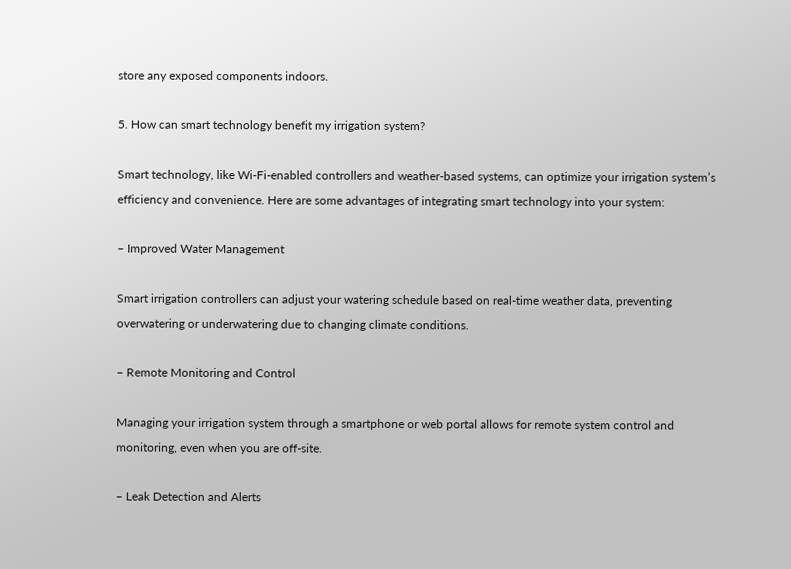store any exposed components indoors.

5. How can smart technology benefit my irrigation system?

Smart technology, like Wi-Fi-enabled controllers and weather-based systems, can optimize your irrigation system’s efficiency and convenience. Here are some advantages of integrating smart technology into your system:

– Improved Water Management

Smart irrigation controllers can adjust your watering schedule based on real-time weather data, preventing overwatering or underwatering due to changing climate conditions.

– Remote Monitoring and Control

Managing your irrigation system through a smartphone or web portal allows for remote system control and monitoring, even when you are off-site.

– Leak Detection and Alerts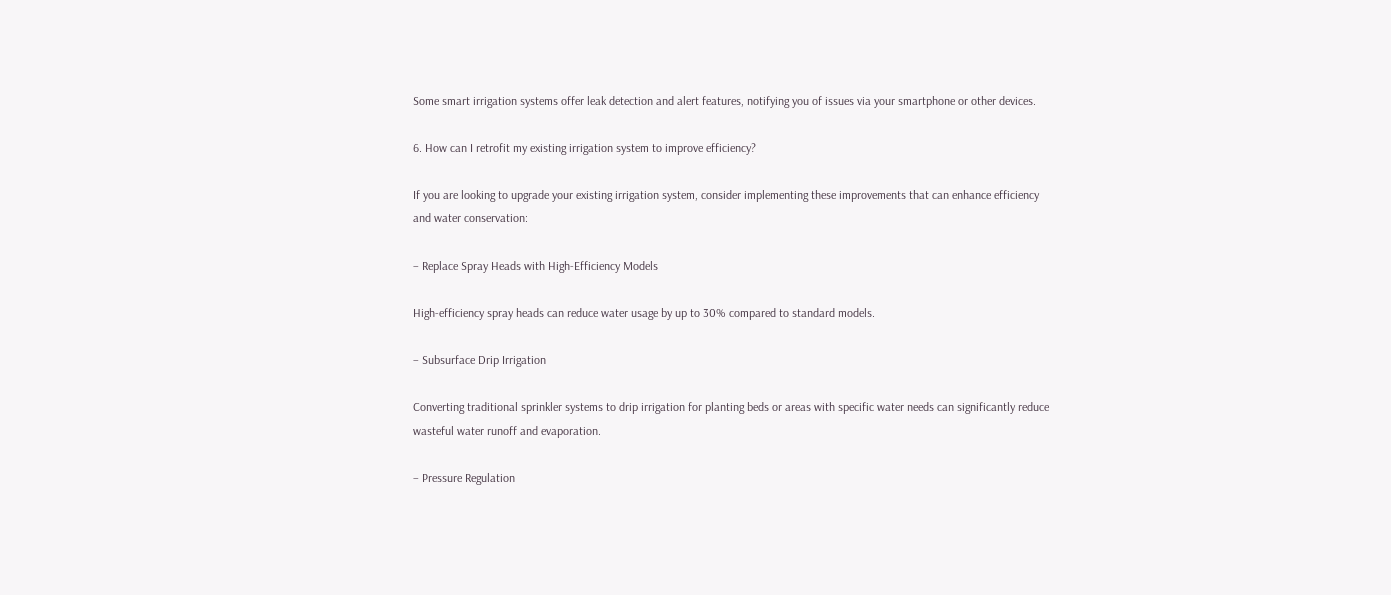Some smart irrigation systems offer leak detection and alert features, notifying you of issues via your smartphone or other devices.

6. How can I retrofit my existing irrigation system to improve efficiency?

If you are looking to upgrade your existing irrigation system, consider implementing these improvements that can enhance efficiency and water conservation:

– Replace Spray Heads with High-Efficiency Models

High-efficiency spray heads can reduce water usage by up to 30% compared to standard models.

– Subsurface Drip Irrigation

Converting traditional sprinkler systems to drip irrigation for planting beds or areas with specific water needs can significantly reduce wasteful water runoff and evaporation.

– Pressure Regulation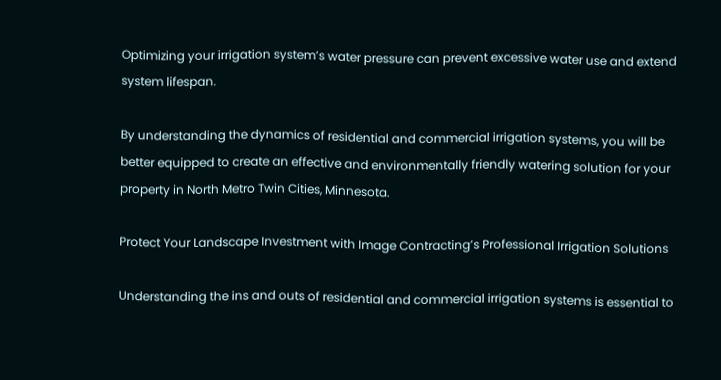Optimizing your irrigation system’s water pressure can prevent excessive water use and extend system lifespan.

By understanding the dynamics of residential and commercial irrigation systems, you will be better equipped to create an effective and environmentally friendly watering solution for your property in North Metro Twin Cities, Minnesota.

Protect Your Landscape Investment with Image Contracting’s Professional Irrigation Solutions

Understanding the ins and outs of residential and commercial irrigation systems is essential to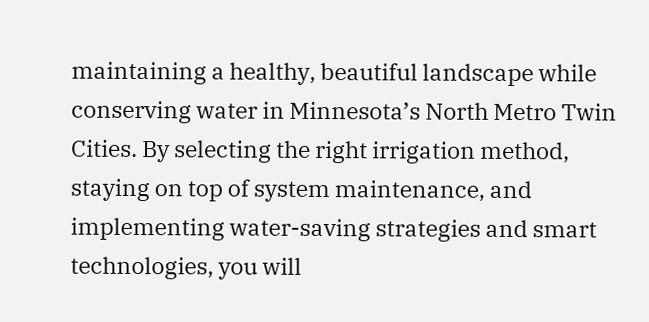maintaining a healthy, beautiful landscape while conserving water in Minnesota’s North Metro Twin Cities. By selecting the right irrigation method, staying on top of system maintenance, and implementing water-saving strategies and smart technologies, you will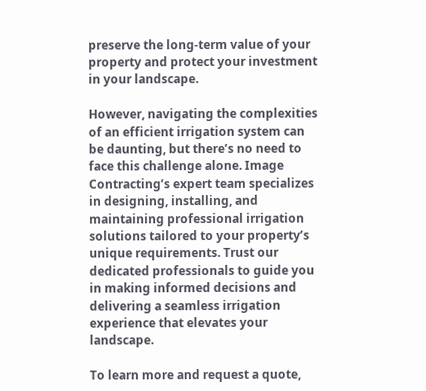preserve the long-term value of your property and protect your investment in your landscape.

However, navigating the complexities of an efficient irrigation system can be daunting, but there’s no need to face this challenge alone. Image Contracting’s expert team specializes in designing, installing, and maintaining professional irrigation solutions tailored to your property’s unique requirements. Trust our dedicated professionals to guide you in making informed decisions and delivering a seamless irrigation experience that elevates your landscape.

To learn more and request a quote,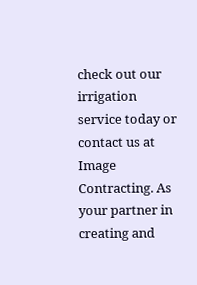check out our irrigation service today or contact us at Image Contracting. As your partner in creating and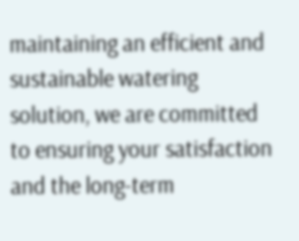maintaining an efficient and sustainable watering solution, we are committed to ensuring your satisfaction and the long-term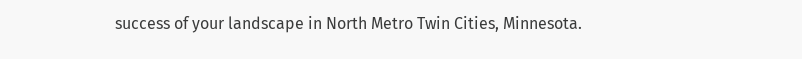success of your landscape in North Metro Twin Cities, Minnesota.